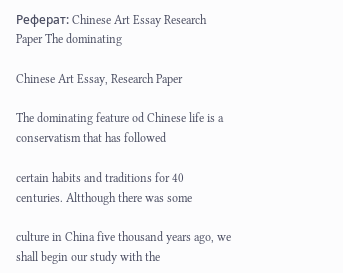Реферат: Chinese Art Essay Research Paper The dominating

Chinese Art Essay, Research Paper

The dominating feature od Chinese life is a conservatism that has followed

certain habits and traditions for 40 centuries. Altthough there was some

culture in China five thousand years ago, we shall begin our study with the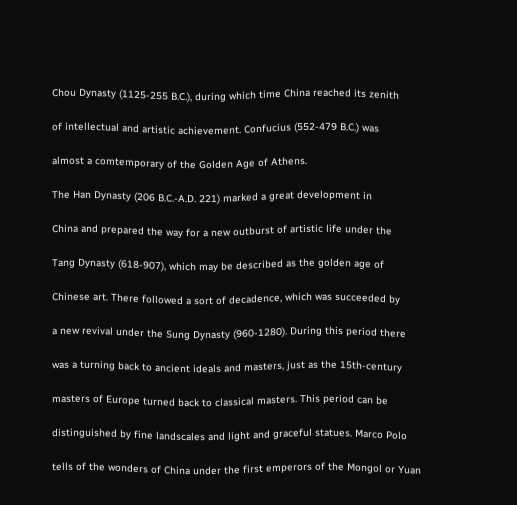Chou Dynasty (1125-255 B.C.), during which time China reached its zenith

of intellectual and artistic achievement. Confucius (552-479 B.C.) was

almost a comtemporary of the Golden Age of Athens.

The Han Dynasty (206 B.C.-A.D. 221) marked a great development in

China and prepared the way for a new outburst of artistic life under the

Tang Dynasty (618-907), which may be described as the golden age of

Chinese art. There followed a sort of decadence, which was succeeded by

a new revival under the Sung Dynasty (960-1280). During this period there

was a turning back to ancient ideals and masters, just as the 15th-century

masters of Europe turned back to classical masters. This period can be

distinguished by fine landscales and light and graceful statues. Marco Polo

tells of the wonders of China under the first emperors of the Mongol or Yuan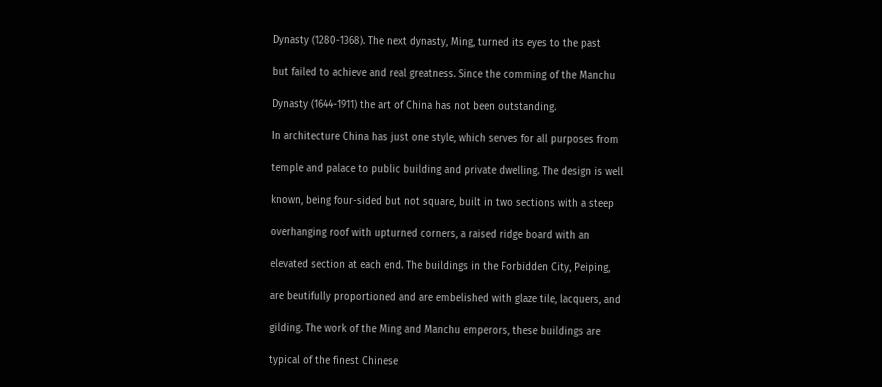Dynasty (1280-1368). The next dynasty, Ming, turned its eyes to the past

but failed to achieve and real greatness. Since the comming of the Manchu

Dynasty (1644-1911) the art of China has not been outstanding.

In architecture China has just one style, which serves for all purposes from

temple and palace to public building and private dwelling. The design is well

known, being four-sided but not square, built in two sections with a steep

overhanging roof with upturned corners, a raised ridge board with an

elevated section at each end. The buildings in the Forbidden City, Peiping,

are beutifully proportioned and are embelished with glaze tile, lacquers, and

gilding. The work of the Ming and Manchu emperors, these buildings are

typical of the finest Chinese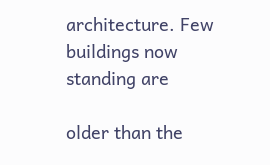architecture. Few buildings now standing are

older than the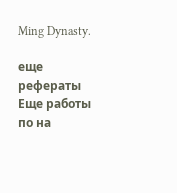Ming Dynasty.

еще рефераты
Еще работы по на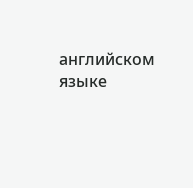английском языке